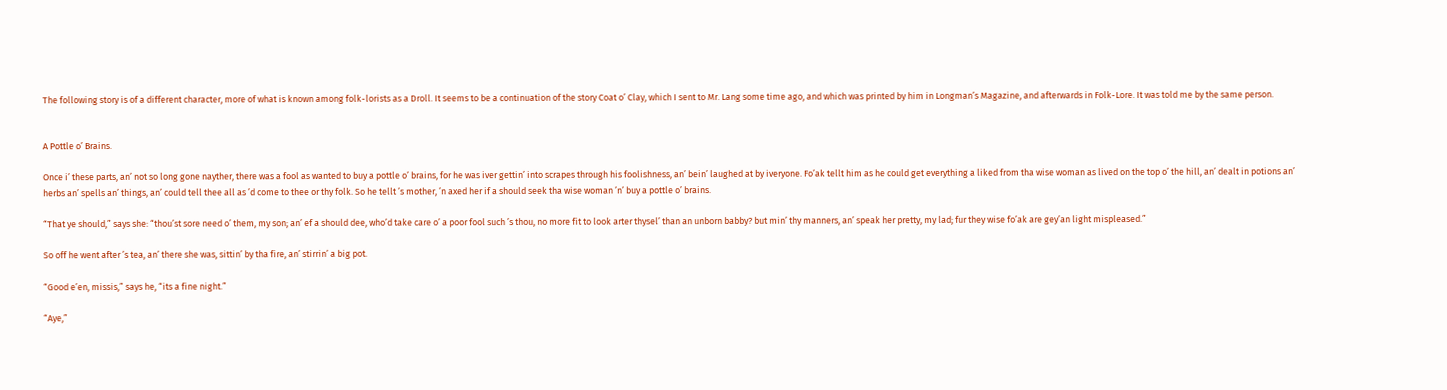The following story is of a different character, more of what is known among folk-lorists as a Droll. It seems to be a continuation of the story Coat o’ Clay, which I sent to Mr. Lang some time ago, and which was printed by him in Longman’s Magazine, and afterwards in Folk-Lore. It was told me by the same person.


A Pottle o’ Brains.

Once i’ these parts, an’ not so long gone nayther, there was a fool as wanted to buy a pottle o’ brains, for he was iver gettin’ into scrapes through his foolishness, an’ bein’ laughed at by iveryone. Fo’ak tellt him as he could get everything a liked from tha wise woman as lived on the top o’ the hill, an’ dealt in potions an’ herbs an’ spells an’ things, an’ could tell thee all as ’d come to thee or thy folk. So he tellt ’s mother, ’n axed her if a should seek tha wise woman ’n’ buy a pottle o’ brains.

“That ye should,” says she: “thou’st sore need o’ them, my son; an’ ef a should dee, who’d take care o’ a poor fool such ’s thou, no more fit to look arter thysel’ than an unborn babby? but min’ thy manners, an’ speak her pretty, my lad; fur they wise fo’ak are gey’an light mispleased.”

So off he went after ’s tea, an’ there she was, sittin’ by tha fire, an’ stirrin’ a big pot.

“Good e’en, missis,” says he, “its a fine night.”

“Aye,”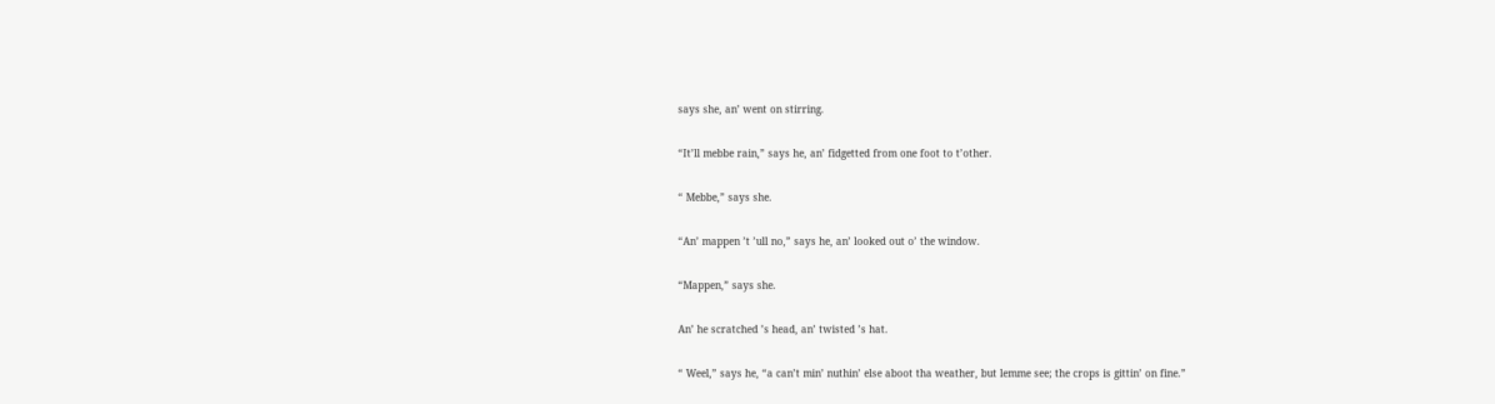says she, an’ went on stirring.

“It’ll mebbe rain,” says he, an’ fidgetted from one foot to t’other.

“ Mebbe,” says she.

“An’ mappen ’t ’ull no,” says he, an’ looked out o’ the window.

“Mappen,” says she.

An’ he scratched ’s head, an’ twisted ’s hat.

“ Weel,” says he, “a can’t min’ nuthin’ else aboot tha weather, but lemme see; the crops is gittin’ on fine.”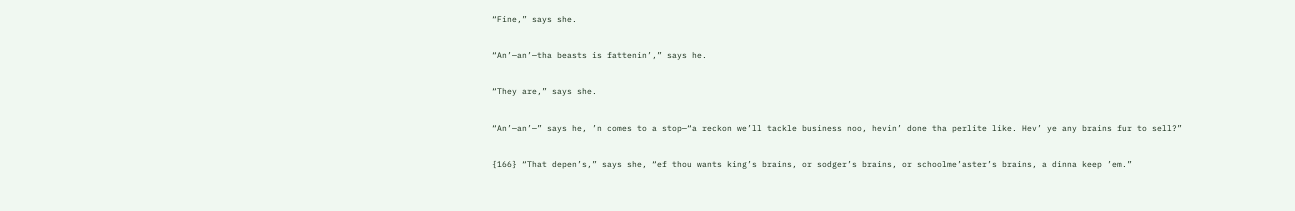“Fine,” says she.

“An’—an’—tha beasts is fattenin’,” says he.

“They are,” says she.

“An’—an’—” says he, ’n comes to a stop—“a reckon we’ll tackle business noo, hevin’ done tha perlite like. Hev’ ye any brains fur to sell?”

{166} “That depen’s,” says she, “ef thou wants king’s brains, or sodger’s brains, or schoolme’aster’s brains, a dinna keep ’em.”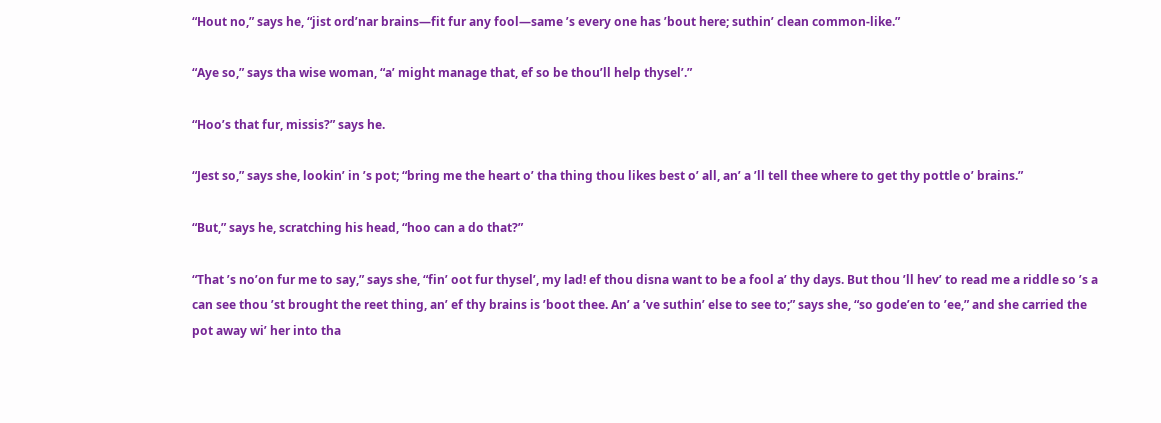“Hout no,” says he, “jist ord’nar brains—fit fur any fool—same ’s every one has ’bout here; suthin’ clean common-like.”

“Aye so,” says tha wise woman, “a’ might manage that, ef so be thou’ll help thysel’.”

“Hoo’s that fur, missis?” says he.

“Jest so,” says she, lookin’ in ’s pot; “bring me the heart o’ tha thing thou likes best o’ all, an’ a ’ll tell thee where to get thy pottle o’ brains.”

“But,” says he, scratching his head, “hoo can a do that?”

“That ’s no’on fur me to say,” says she, “fin’ oot fur thysel’, my lad! ef thou disna want to be a fool a’ thy days. But thou ’ll hev’ to read me a riddle so ’s a can see thou ’st brought the reet thing, an’ ef thy brains is ’boot thee. An’ a ’ve suthin’ else to see to;” says she, “so gode’en to ’ee,” and she carried the pot away wi’ her into tha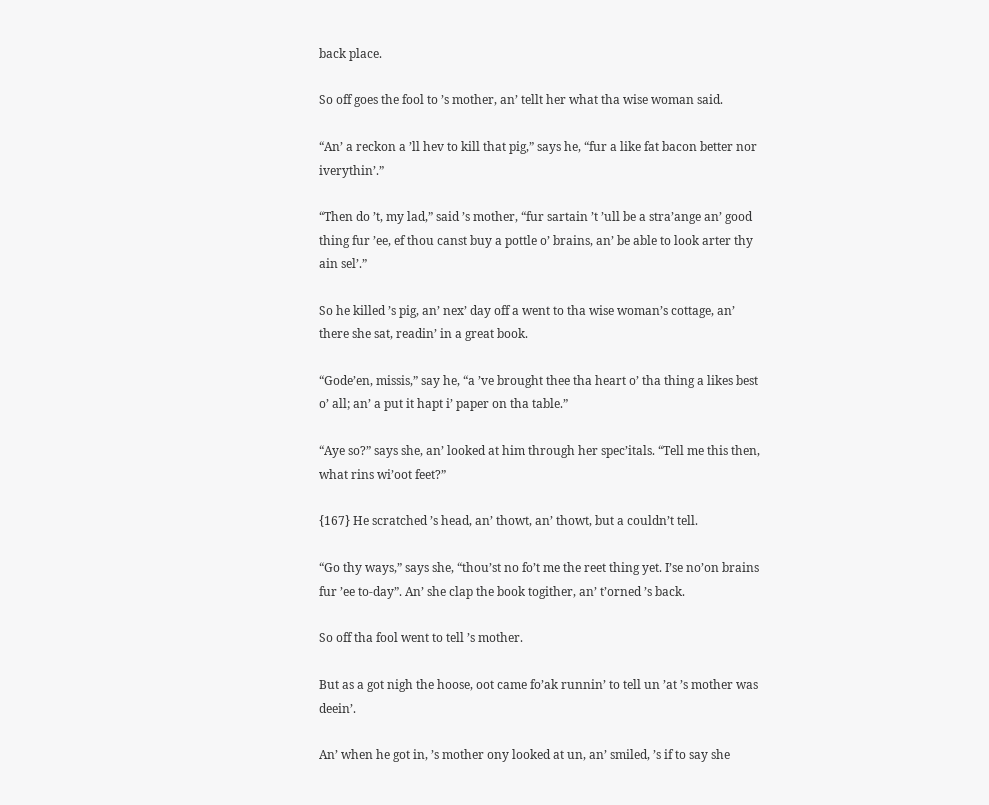back place.

So off goes the fool to ’s mother, an’ tellt her what tha wise woman said.

“An’ a reckon a ’ll hev to kill that pig,” says he, “fur a like fat bacon better nor iverythin’.”

“Then do ’t, my lad,” said ’s mother, “fur sartain ’t ’ull be a stra’ange an’ good thing fur ’ee, ef thou canst buy a pottle o’ brains, an’ be able to look arter thy ain sel’.”

So he killed ’s pig, an’ nex’ day off a went to tha wise woman’s cottage, an’ there she sat, readin’ in a great book.

“Gode’en, missis,” say he, “a ’ve brought thee tha heart o’ tha thing a likes best o’ all; an’ a put it hapt i’ paper on tha table.”

“Aye so?” says she, an’ looked at him through her spec’itals. “Tell me this then, what rins wi’oot feet?”

{167} He scratched ’s head, an’ thowt, an’ thowt, but a couldn’t tell.

“Go thy ways,” says she, “thou’st no fo’t me the reet thing yet. I’se no’on brains fur ’ee to-day”. An’ she clap the book togither, an’ t’orned ’s back.

So off tha fool went to tell ’s mother.

But as a got nigh the hoose, oot came fo’ak runnin’ to tell un ’at ’s mother was deein’.

An’ when he got in, ’s mother ony looked at un, an’ smiled, ’s if to say she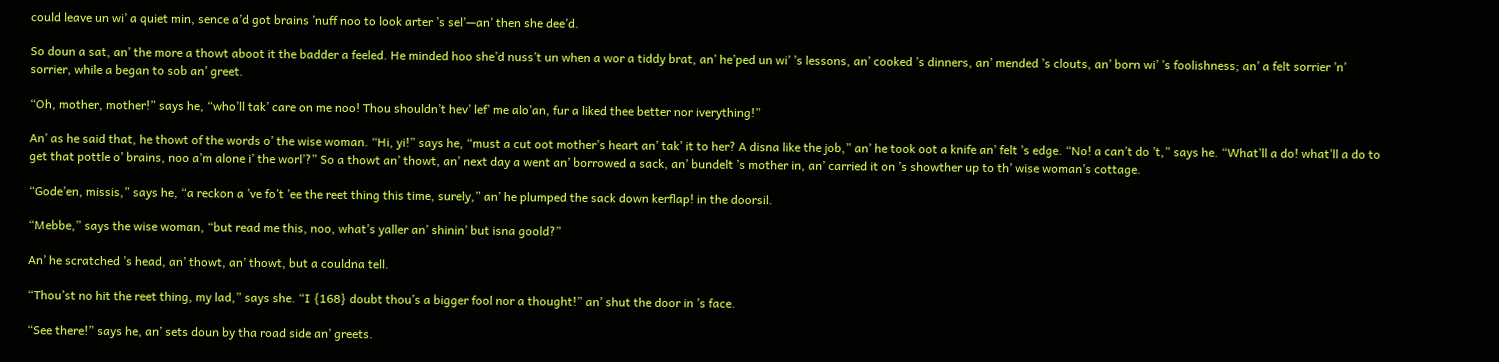could leave un wi’ a quiet min, sence a’d got brains ’nuff noo to look arter ’s sel’—an’ then she dee’d.

So doun a sat, an’ the more a thowt aboot it the badder a feeled. He minded hoo she’d nuss’t un when a wor a tiddy brat, an’ he’ped un wi’ ’s lessons, an’ cooked ’s dinners, an’ mended ’s clouts, an’ born wi’ ’s foolishness; an’ a felt sorrier ’n’ sorrier, while a began to sob an’ greet.

“Oh, mother, mother!” says he, “who’ll tak’ care on me noo! Thou shouldn’t hev’ lef’ me alo’an, fur a liked thee better nor iverything!”

An’ as he said that, he thowt of the words o’ the wise woman. “Hi, yi!” says he, “must a cut oot mother’s heart an’ tak’ it to her? A disna like the job,” an’ he took oot a knife an’ felt ’s edge. “No! a can’t do ’t,” says he. “What’ll a do! what’ll a do to get that pottle o’ brains, noo a’m alone i’ the worl’?” So a thowt an’ thowt, an’ next day a went an’ borrowed a sack, an’ bundelt ’s mother in, an’ carried it on ’s showther up to th’ wise woman’s cottage.

“Gode’en, missis,” says he, “a reckon a ’ve fo’t ’ee the reet thing this time, surely,” an’ he plumped the sack down kerflap! in the doorsil.

“Mebbe,” says the wise woman, “but read me this, noo, what’s yaller an’ shinin’ but isna goold?”

An’ he scratched ’s head, an’ thowt, an’ thowt, but a couldna tell.

“Thou’st no hit the reet thing, my lad,” says she. “I {168} doubt thou’s a bigger fool nor a thought!” an’ shut the door in ’s face.

“See there!” says he, an’ sets doun by tha road side an’ greets.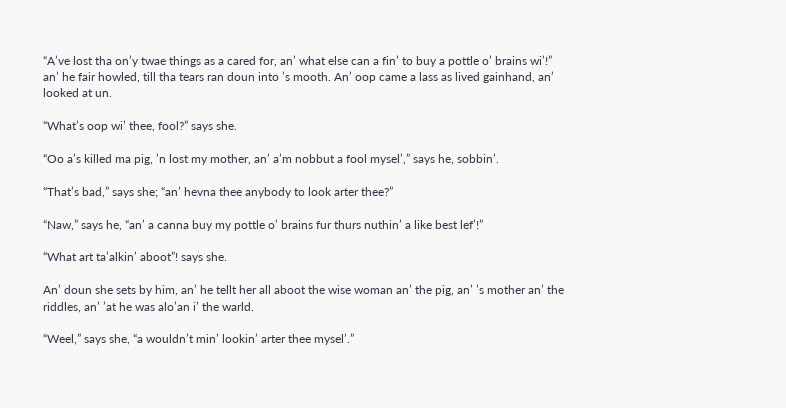“A’ve lost tha on’y twae things as a cared for, an’ what else can a fin’ to buy a pottle o’ brains wi’!” an’ he fair howled, till tha tears ran doun into ’s mooth. An’ oop came a lass as lived gainhand, an’ looked at un.

“What’s oop wi’ thee, fool?” says she.

“Oo a’s killed ma pig, ’n lost my mother, an’ a’m nobbut a fool mysel’,” says he, sobbin’.

“That’s bad,” says she; “an’ hevna thee anybody to look arter thee?”

“Naw,” says he, “an’ a canna buy my pottle o’ brains fur thurs nuthin’ a like best lef’!”

“What art ta’alkin’ aboot”! says she.

An’ doun she sets by him, an’ he tellt her all aboot the wise woman an’ the pig, an’ ’s mother an’ the riddles, an’ ’at he was alo’an i’ the warld.

“Weel,” says she, “a wouldn’t min’ lookin’ arter thee mysel’.”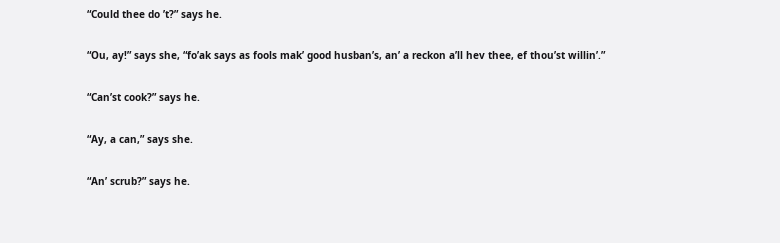“Could thee do ’t?” says he.

“Ou, ay!” says she, “fo’ak says as fools mak’ good husban’s, an’ a reckon a’ll hev thee, ef thou’st willin’.”

“Can’st cook?” says he.

“Ay, a can,” says she.

“An’ scrub?” says he.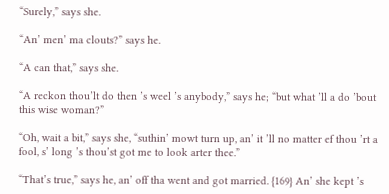“Surely,” says she.

“An’ men’ ma clouts?” says he.

“A can that,” says she.

“A reckon thou’lt do then ’s weel ’s anybody,” says he; “but what ’ll a do ’bout this wise woman?”

“Oh, wait a bit,” says she, “suthin’ mowt turn up, an’ it ’ll no matter ef thou ’rt a fool, s’ long ’s thou’st got me to look arter thee.”

“That’s true,” says he, an’ off tha went and got married. {169} An’ she kept ’s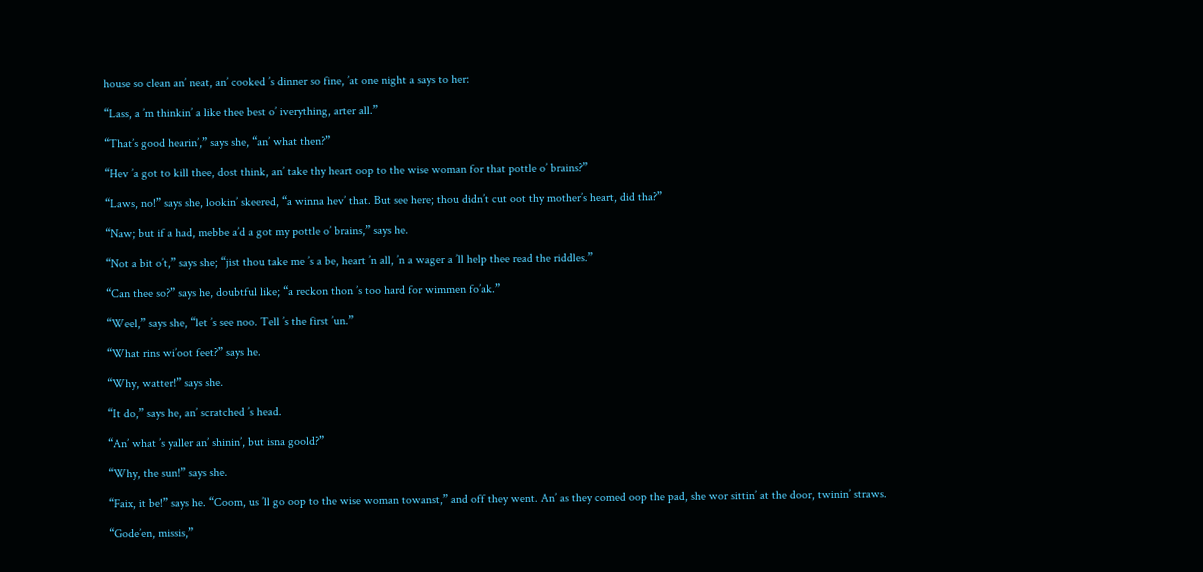house so clean an’ neat, an’ cooked ’s dinner so fine, ’at one night a says to her:

“Lass, a ’m thinkin’ a like thee best o’ iverything, arter all.”

“That’s good hearin’,” says she, “an’ what then?”

“Hev ’a got to kill thee, dost think, an’ take thy heart oop to the wise woman for that pottle o’ brains?”

“Laws, no!” says she, lookin’ skeered, “a winna hev’ that. But see here; thou didn’t cut oot thy mother’s heart, did tha?”

“Naw; but if a had, mebbe a’d a got my pottle o’ brains,” says he.

“Not a bit o’t,” says she; “jist thou take me ’s a be, heart ’n all, ’n a wager a ’ll help thee read the riddles.”

“Can thee so?” says he, doubtful like; “a reckon thon ’s too hard for wimmen fo’ak.”

“Weel,” says she, “let ’s see noo. Tell ’s the first ’un.”

“What rins wi’oot feet?” says he.

“Why, watter!” says she.

“It do,” says he, an’ scratched ’s head.

“An’ what ’s yaller an’ shinin’, but isna goold?”

“Why, the sun!” says she.

“Faix, it be!” says he. “Coom, us ’ll go oop to the wise woman towanst,” and off they went. An’ as they comed oop the pad, she wor sittin’ at the door, twinin’ straws.

“Gode’en, missis,”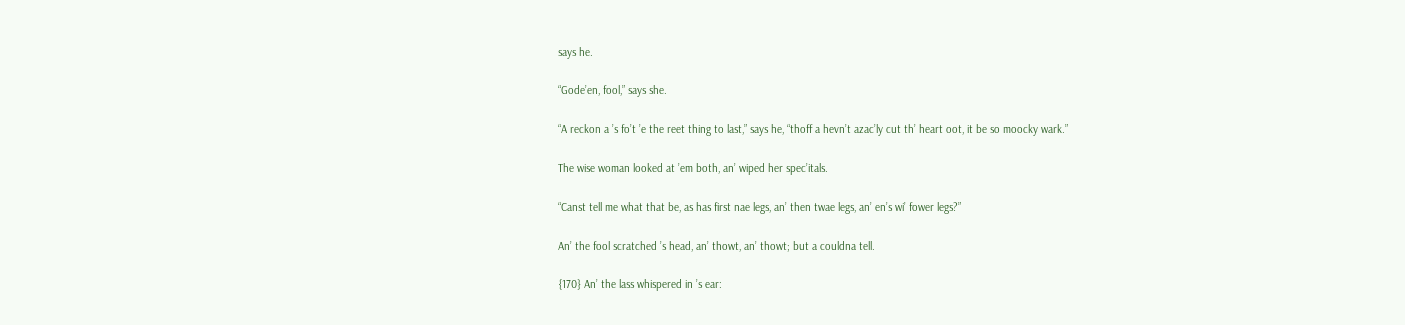says he.

“Gode’en, fool,” says she.

“A reckon a ’s fo’t ’e the reet thing to last,” says he, “thoff a hevn’t azac’ly cut th’ heart oot, it be so moocky wark.”

The wise woman looked at ’em both, an’ wiped her spec’itals.

“Canst tell me what that be, as has first nae legs, an’ then twae legs, an’ en’s wi’ fower legs?”

An’ the fool scratched ’s head, an’ thowt, an’ thowt; but a couldna tell.

{170} An’ the lass whispered in ’s ear: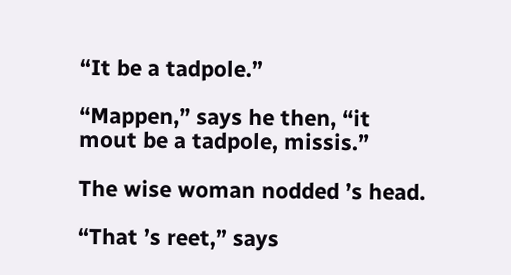“It be a tadpole.”

“Mappen,” says he then, “it mout be a tadpole, missis.”

The wise woman nodded ’s head.

“That ’s reet,” says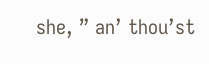she, ” an’ thou’st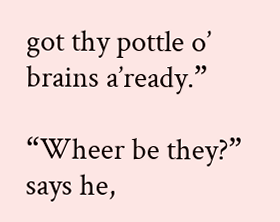got thy pottle o’ brains a’ready.”

“Wheer be they?” says he,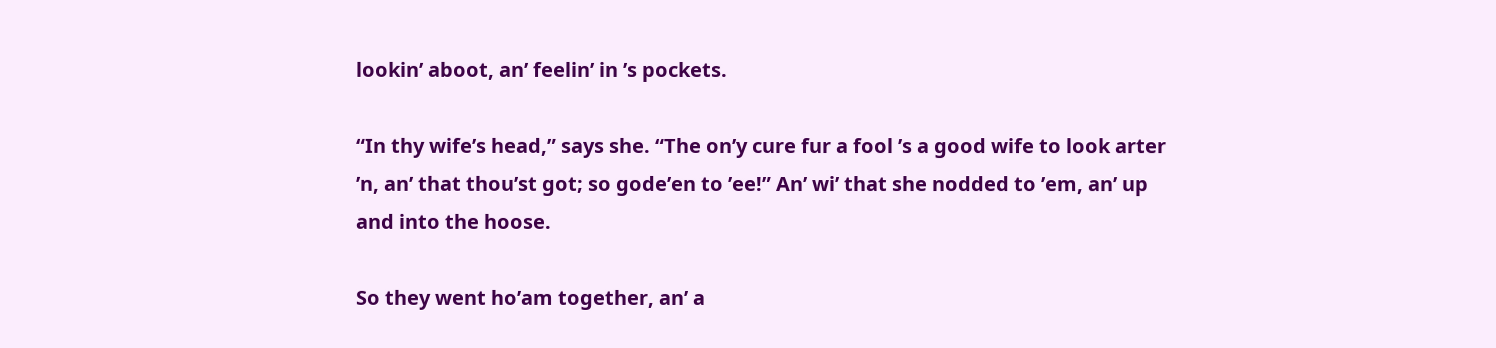lookin’ aboot, an’ feelin’ in ’s pockets.

“In thy wife’s head,” says she. “The on’y cure fur a fool ’s a good wife to look arter ’n, an’ that thou’st got; so gode’en to ’ee!” An’ wi’ that she nodded to ’em, an’ up and into the hoose.

So they went ho’am together, an’ a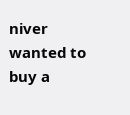niver wanted to buy a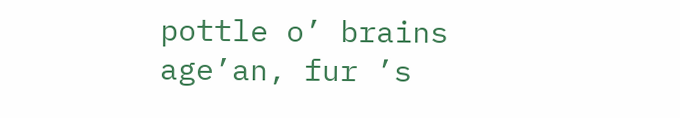pottle o’ brains age’an, fur ’s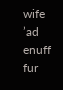wife ’ad enuff fur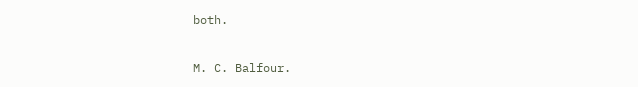both.

M. C. Balfour.